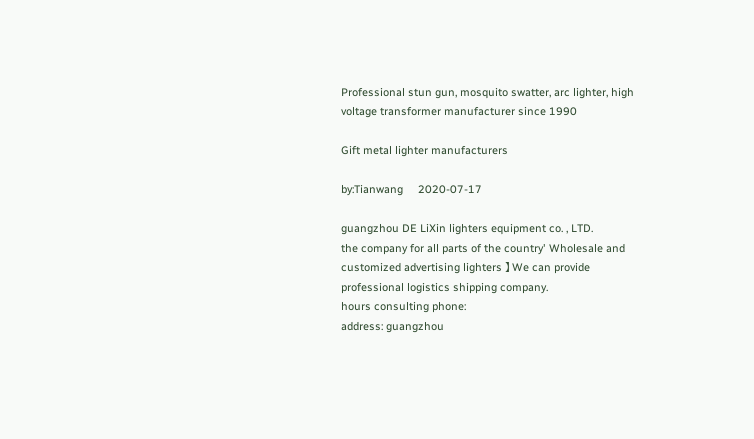Professional stun gun, mosquito swatter, arc lighter, high voltage transformer manufacturer since 1990

Gift metal lighter manufacturers

by:Tianwang     2020-07-17

guangzhou DE LiXin lighters equipment co. , LTD.
the company for all parts of the country' Wholesale and customized advertising lighters 】 We can provide professional logistics shipping company.
hours consulting phone:
address: guangzhou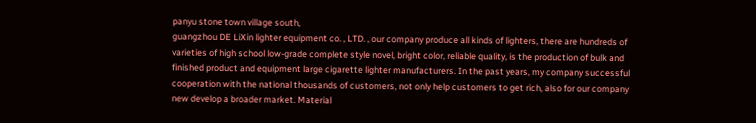panyu stone town village south,
guangzhou DE LiXin lighter equipment co. , LTD. , our company produce all kinds of lighters, there are hundreds of varieties of high school low-grade complete style novel, bright color, reliable quality, is the production of bulk and finished product and equipment large cigarette lighter manufacturers. In the past years, my company successful cooperation with the national thousands of customers, not only help customers to get rich, also for our company new develop a broader market. Material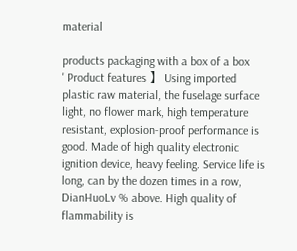material

products packaging with a box of a box
' Product features 】 Using imported plastic raw material, the fuselage surface light, no flower mark, high temperature resistant, explosion-proof performance is good. Made of high quality electronic ignition device, heavy feeling. Service life is long, can by the dozen times in a row, DianHuoLv % above. High quality of flammability is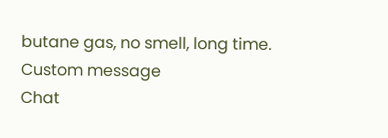butane gas, no smell, long time.
Custom message
Chat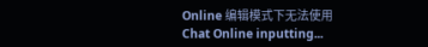Online 编辑模式下无法使用
Chat Online inputting...